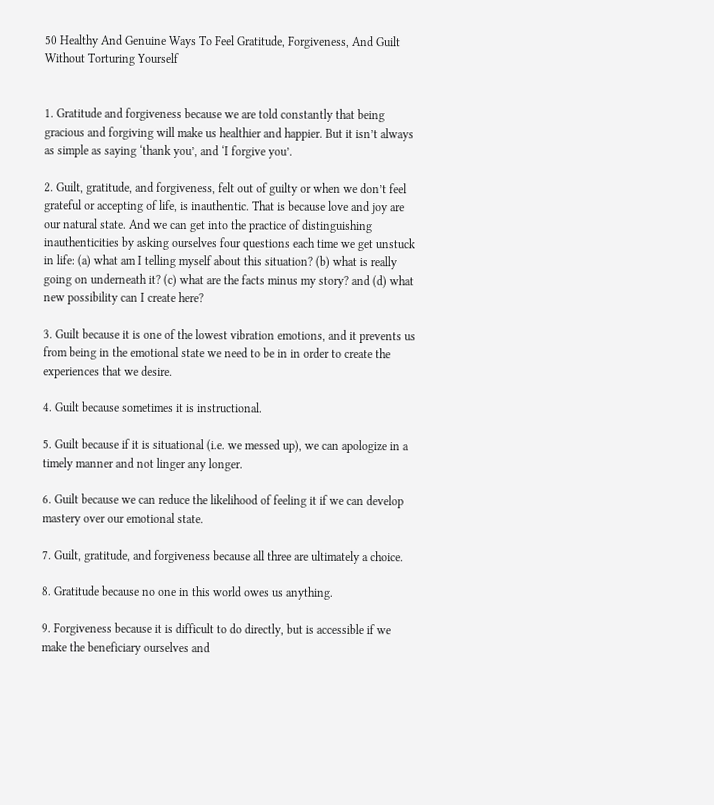50 Healthy And Genuine Ways To Feel Gratitude, Forgiveness, And Guilt Without Torturing Yourself


1. Gratitude and forgiveness because we are told constantly that being gracious and forgiving will make us healthier and happier. But it isn’t always as simple as saying ‘thank you’, and ‘I forgive you’.

2. Guilt, gratitude, and forgiveness, felt out of guilty or when we don’t feel grateful or accepting of life, is inauthentic. That is because love and joy are our natural state. And we can get into the practice of distinguishing inauthenticities by asking ourselves four questions each time we get unstuck in life: (a) what am I telling myself about this situation? (b) what is really going on underneath it? (c) what are the facts minus my story? and (d) what new possibility can I create here?

3. Guilt because it is one of the lowest vibration emotions, and it prevents us from being in the emotional state we need to be in in order to create the experiences that we desire.

4. Guilt because sometimes it is instructional.

5. Guilt because if it is situational (i.e. we messed up), we can apologize in a timely manner and not linger any longer.

6. Guilt because we can reduce the likelihood of feeling it if we can develop mastery over our emotional state.

7. Guilt, gratitude, and forgiveness because all three are ultimately a choice.

8. Gratitude because no one in this world owes us anything.

9. Forgiveness because it is difficult to do directly, but is accessible if we make the beneficiary ourselves and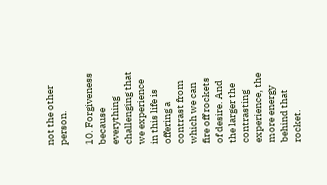not the other person.

10. Forgiveness because everything challenging that we experience in this life is offering a contrast from which we can fire off rockets of desire. And the larger the contrasting experience, the more energy behind that rocket.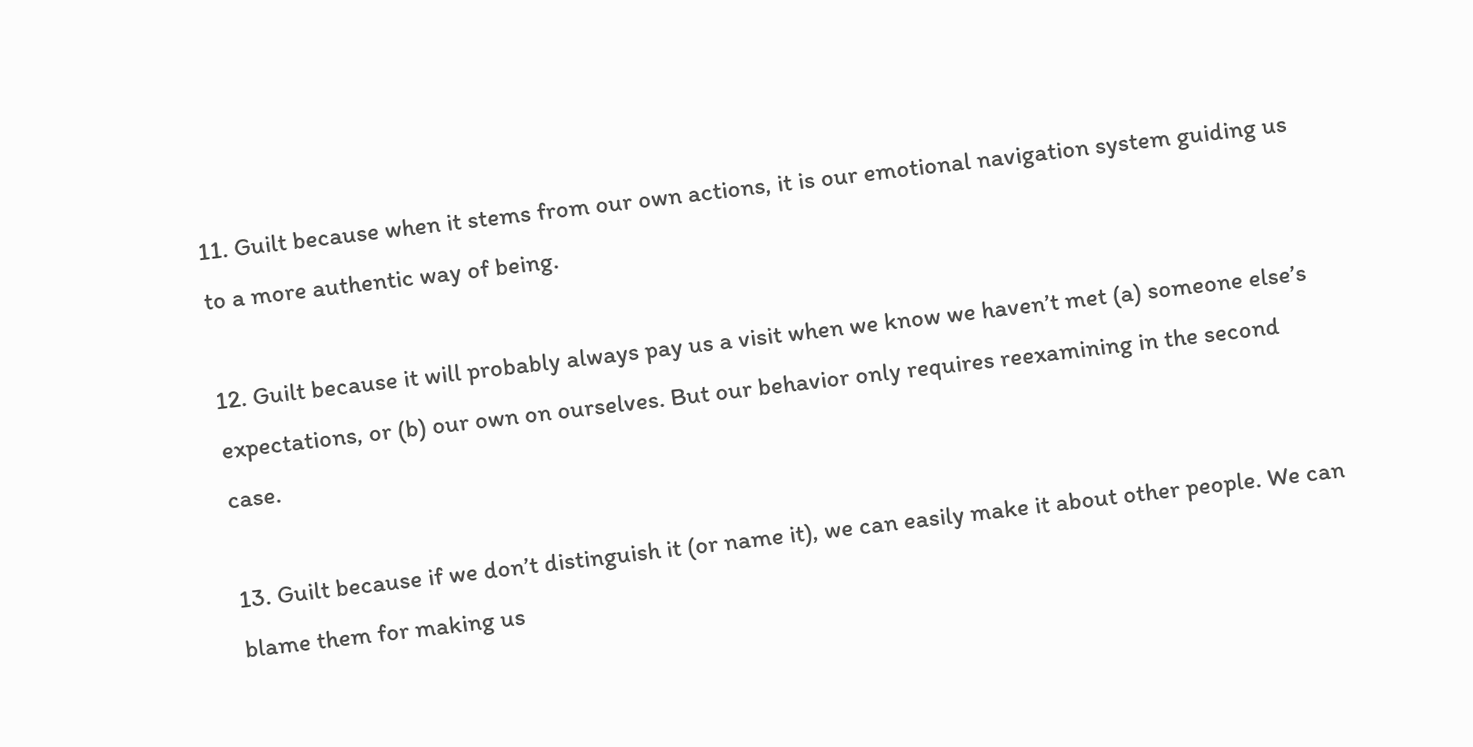11. Guilt because when it stems from our own actions, it is our emotional navigation system guiding us to a more authentic way of being.

12. Guilt because it will probably always pay us a visit when we know we haven’t met (a) someone else’s expectations, or (b) our own on ourselves. But our behavior only requires reexamining in the second case.

13. Guilt because if we don’t distinguish it (or name it), we can easily make it about other people. We can blame them for making us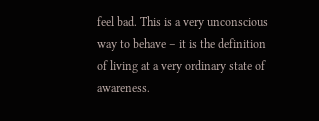feel bad. This is a very unconscious way to behave – it is the definition of living at a very ordinary state of awareness.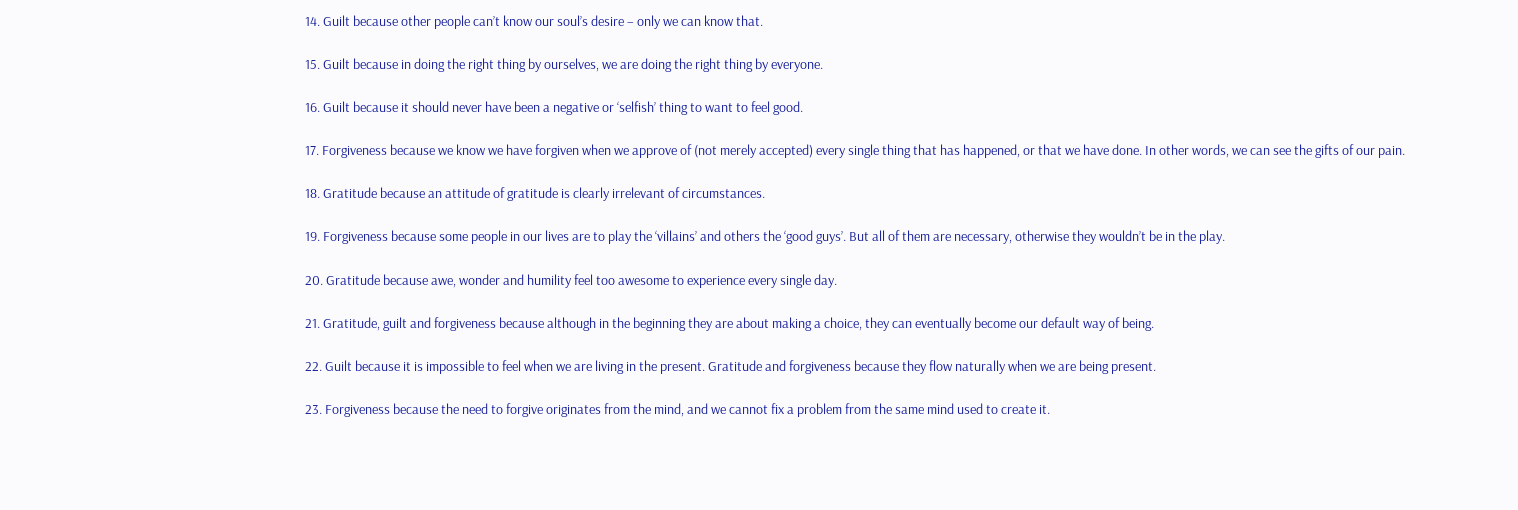14. Guilt because other people can’t know our soul’s desire – only we can know that.

15. Guilt because in doing the right thing by ourselves, we are doing the right thing by everyone.

16. Guilt because it should never have been a negative or ‘selfish’ thing to want to feel good.

17. Forgiveness because we know we have forgiven when we approve of (not merely accepted) every single thing that has happened, or that we have done. In other words, we can see the gifts of our pain.

18. Gratitude because an attitude of gratitude is clearly irrelevant of circumstances.

19. Forgiveness because some people in our lives are to play the ‘villains’ and others the ‘good guys’. But all of them are necessary, otherwise they wouldn’t be in the play.

20. Gratitude because awe, wonder and humility feel too awesome to experience every single day.

21. Gratitude, guilt and forgiveness because although in the beginning they are about making a choice, they can eventually become our default way of being.

22. Guilt because it is impossible to feel when we are living in the present. Gratitude and forgiveness because they flow naturally when we are being present.

23. Forgiveness because the need to forgive originates from the mind, and we cannot fix a problem from the same mind used to create it.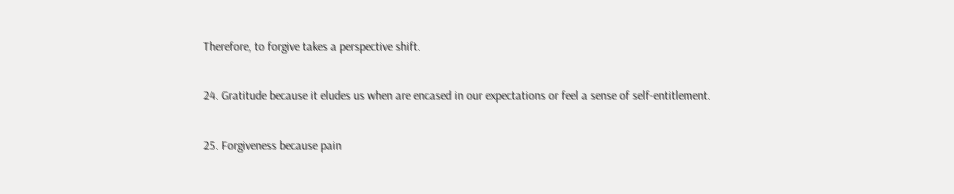Therefore, to forgive takes a perspective shift.

24. Gratitude because it eludes us when are encased in our expectations or feel a sense of self-entitlement.

25. Forgiveness because pain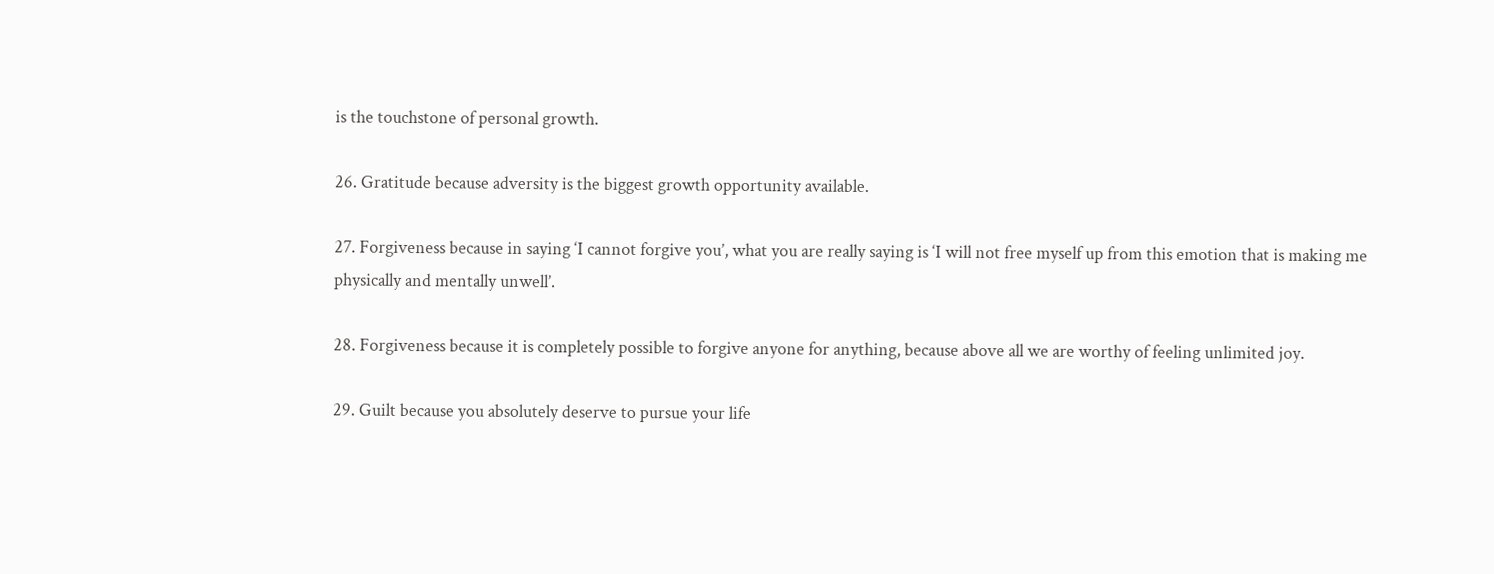is the touchstone of personal growth.

26. Gratitude because adversity is the biggest growth opportunity available.

27. Forgiveness because in saying ‘I cannot forgive you’, what you are really saying is ‘I will not free myself up from this emotion that is making me physically and mentally unwell’.

28. Forgiveness because it is completely possible to forgive anyone for anything, because above all we are worthy of feeling unlimited joy.

29. Guilt because you absolutely deserve to pursue your life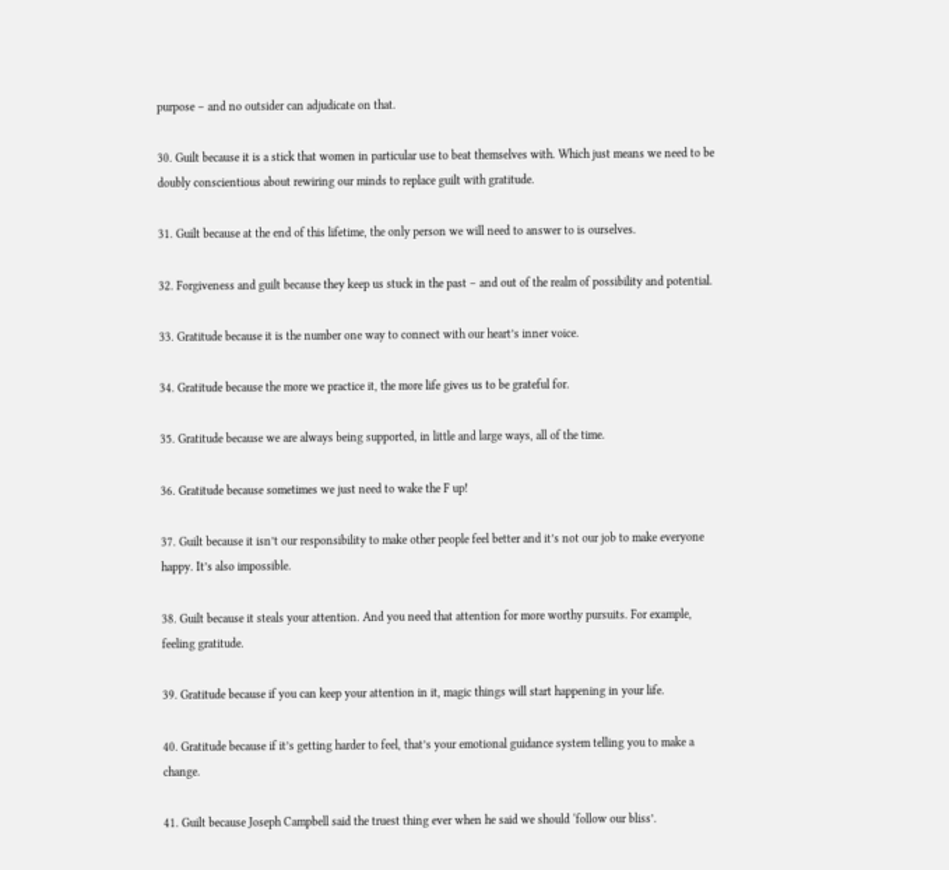purpose – and no outsider can adjudicate on that.

30. Guilt because it is a stick that women in particular use to beat themselves with. Which just means we need to be doubly conscientious about rewiring our minds to replace guilt with gratitude.

31. Guilt because at the end of this lifetime, the only person we will need to answer to is ourselves.

32. Forgiveness and guilt because they keep us stuck in the past – and out of the realm of possibility and potential.

33. Gratitude because it is the number one way to connect with our heart’s inner voice.

34. Gratitude because the more we practice it, the more life gives us to be grateful for.

35. Gratitude because we are always being supported, in little and large ways, all of the time.

36. Gratitude because sometimes we just need to wake the F up!

37. Guilt because it isn’t our responsibility to make other people feel better and it’s not our job to make everyone happy. It’s also impossible.

38. Guilt because it steals your attention. And you need that attention for more worthy pursuits. For example, feeling gratitude.

39. Gratitude because if you can keep your attention in it, magic things will start happening in your life.

40. Gratitude because if it’s getting harder to feel, that’s your emotional guidance system telling you to make a change.

41. Guilt because Joseph Campbell said the truest thing ever when he said we should ‘follow our bliss’.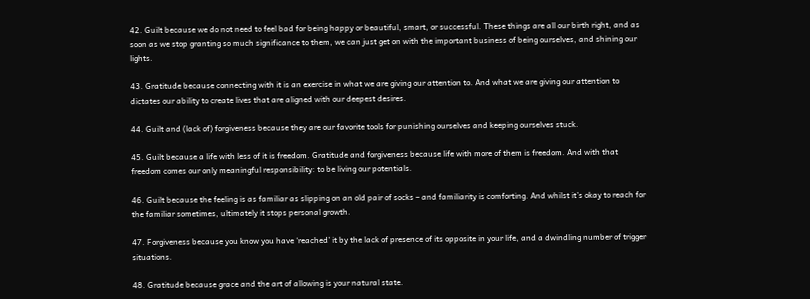42. Guilt because we do not need to feel bad for being happy or beautiful, smart, or successful. These things are all our birth right, and as soon as we stop granting so much significance to them, we can just get on with the important business of being ourselves, and shining our lights.

43. Gratitude because connecting with it is an exercise in what we are giving our attention to. And what we are giving our attention to dictates our ability to create lives that are aligned with our deepest desires.

44. Guilt and (lack of) forgiveness because they are our favorite tools for punishing ourselves and keeping ourselves stuck.

45. Guilt because a life with less of it is freedom. Gratitude and forgiveness because life with more of them is freedom. And with that freedom comes our only meaningful responsibility: to be living our potentials.

46. Guilt because the feeling is as familiar as slipping on an old pair of socks – and familiarity is comforting. And whilst it’s okay to reach for the familiar sometimes, ultimately it stops personal growth.

47. Forgiveness because you know you have ‘reached’ it by the lack of presence of its opposite in your life, and a dwindling number of trigger situations.

48. Gratitude because grace and the art of allowing is your natural state.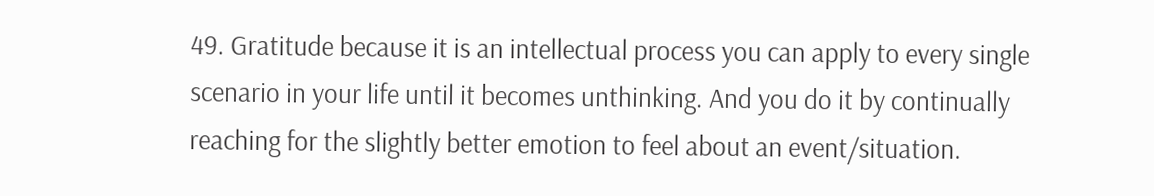49. Gratitude because it is an intellectual process you can apply to every single scenario in your life until it becomes unthinking. And you do it by continually reaching for the slightly better emotion to feel about an event/situation.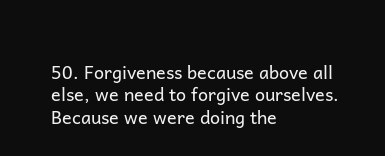50. Forgiveness because above all else, we need to forgive ourselves. Because we were doing the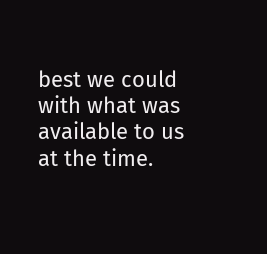best we could with what was available to us at the time.